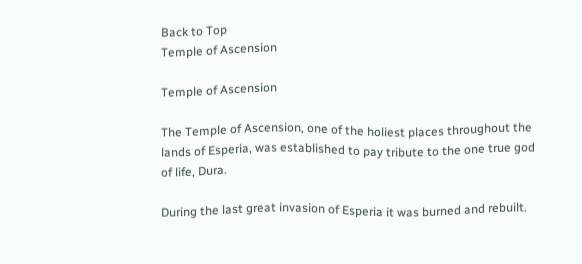Back to Top
Temple of Ascension

Temple of Ascension

The Temple of Ascension, one of the holiest places throughout the lands of Esperia, was established to pay tribute to the one true god of life, Dura.

During the last great invasion of Esperia it was burned and rebuilt.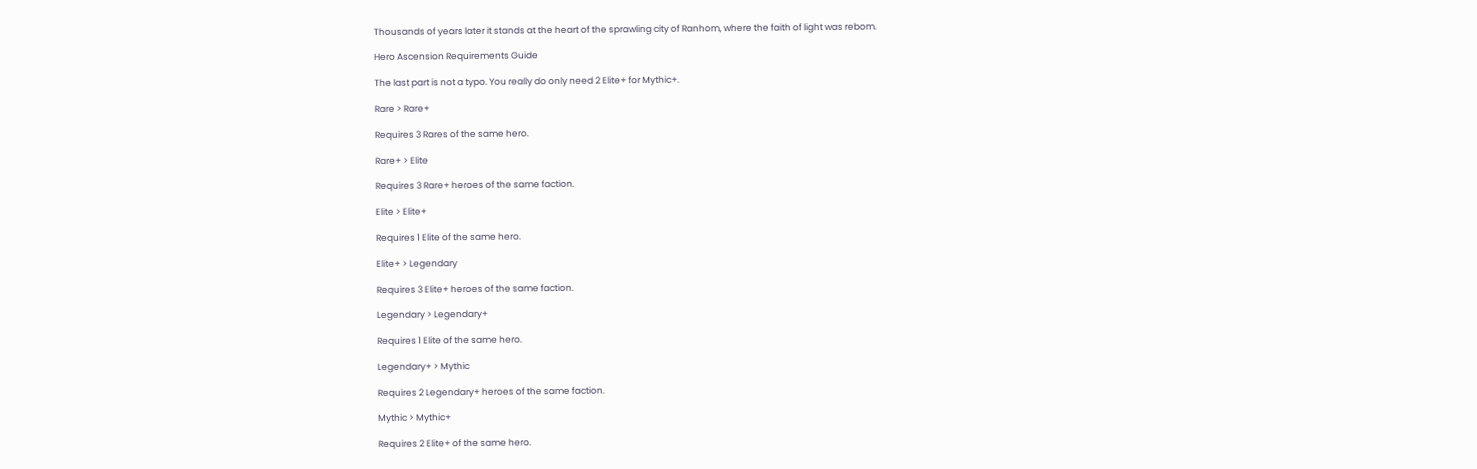Thousands of years later it stands at the heart of the sprawling city of Ranhom, where the faith of light was rebom.

Hero Ascension Requirements Guide

The last part is not a typo. You really do only need 2 Elite+ for Mythic+.

Rare > Rare+

Requires 3 Rares of the same hero.

Rare+ > Elite

Requires 3 Rare+ heroes of the same faction.

Elite > Elite+

Requires 1 Elite of the same hero.

Elite+ > Legendary

Requires 3 Elite+ heroes of the same faction.

Legendary > Legendary+

Requires 1 Elite of the same hero.

Legendary+ > Mythic

Requires 2 Legendary+ heroes of the same faction.

Mythic > Mythic+

Requires 2 Elite+ of the same hero.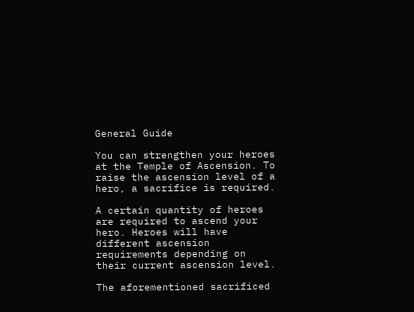General Guide

You can strengthen your heroes at the Temple of Ascension. To raise the ascension level of a hero, a sacrifice is required.

A certain quantity of heroes are required to ascend your hero. Heroes will have different ascension requirements depending on their current ascension level.

The aforementioned sacrificed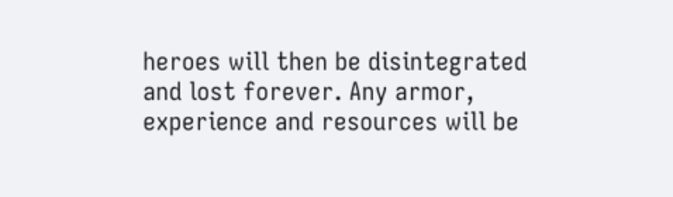heroes will then be disintegrated and lost forever. Any armor, experience and resources will be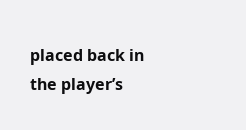placed back in the player’s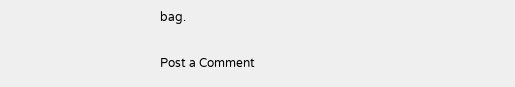bag.

Post a Comment